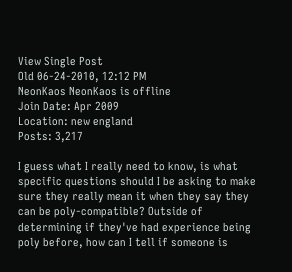View Single Post
Old 06-24-2010, 12:12 PM
NeonKaos NeonKaos is offline
Join Date: Apr 2009
Location: new england
Posts: 3,217

I guess what I really need to know, is what specific questions should I be asking to make sure they really mean it when they say they can be poly-compatible? Outside of determining if they've had experience being poly before, how can I tell if someone is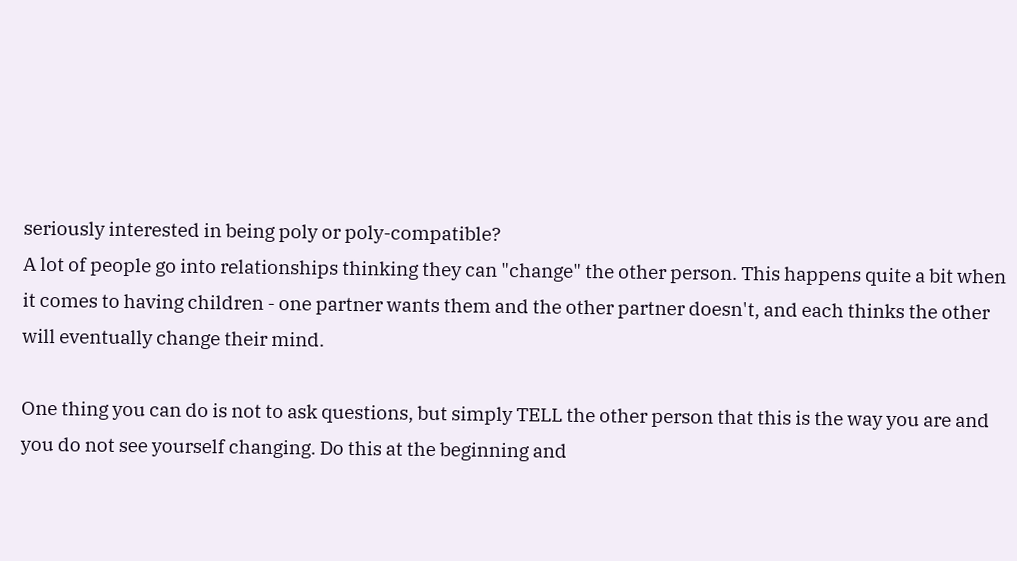seriously interested in being poly or poly-compatible?
A lot of people go into relationships thinking they can "change" the other person. This happens quite a bit when it comes to having children - one partner wants them and the other partner doesn't, and each thinks the other will eventually change their mind.

One thing you can do is not to ask questions, but simply TELL the other person that this is the way you are and you do not see yourself changing. Do this at the beginning and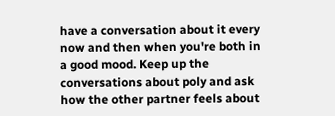have a conversation about it every now and then when you're both in a good mood. Keep up the conversations about poly and ask how the other partner feels about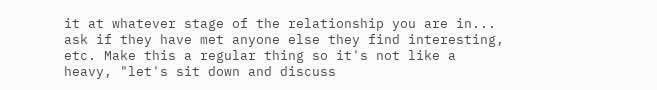it at whatever stage of the relationship you are in... ask if they have met anyone else they find interesting, etc. Make this a regular thing so it's not like a heavy, "let's sit down and discuss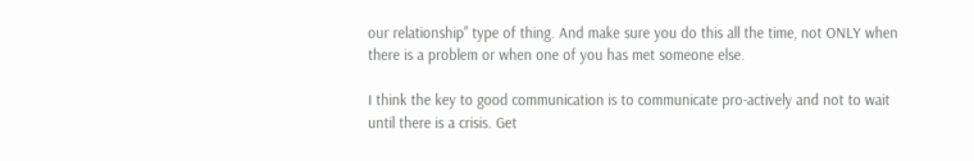our relationship" type of thing. And make sure you do this all the time, not ONLY when there is a problem or when one of you has met someone else.

I think the key to good communication is to communicate pro-actively and not to wait until there is a crisis. Get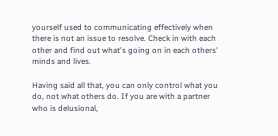yourself used to communicating effectively when there is not an issue to resolve. Check in with each other and find out what's going on in each others' minds and lives.

Having said all that, you can only control what you do, not what others do. If you are with a partner who is delusional,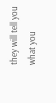they will tell you what you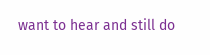want to hear and still do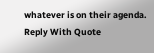whatever is on their agenda.
Reply With Quote